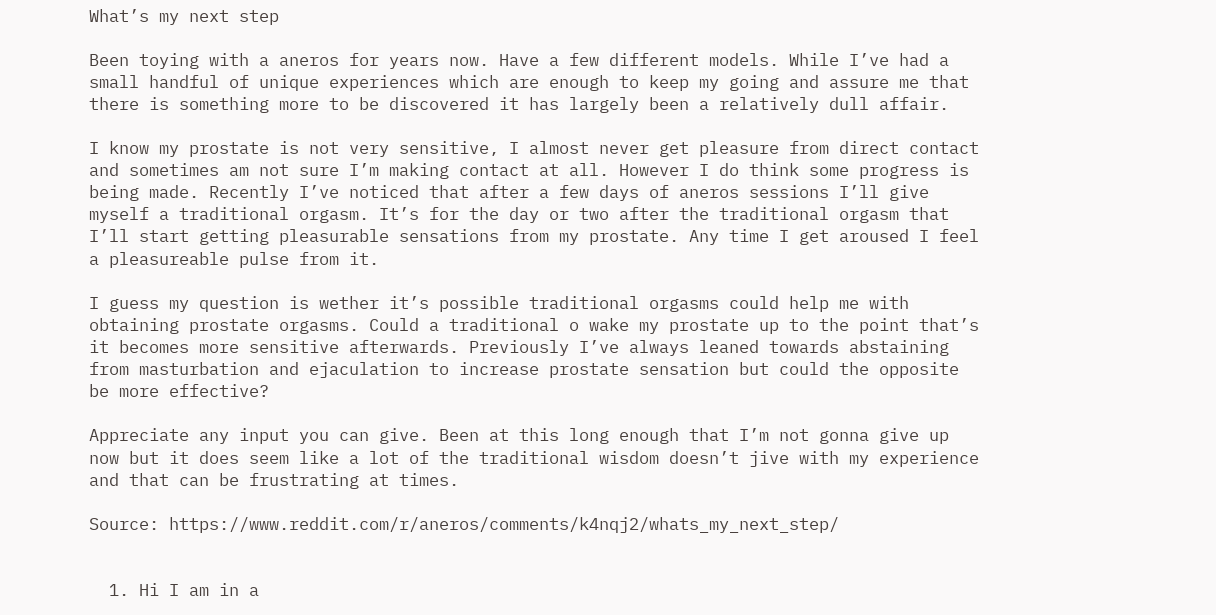What’s my next step

Been toying with a aneros for years now. Have a few different models. While I’ve had a small handful of unique experiences which are enough to keep my going and assure me that there is something more to be discovered it has largely been a relatively dull affair.

I know my prostate is not very sensitive, I almost never get pleasure from direct contact and sometimes am not sure I’m making contact at all. However I do think some progress is being made. Recently I’ve noticed that after a few days of aneros sessions I’ll give myself a traditional orgasm. It’s for the day or two after the traditional orgasm that I’ll start getting pleasurable sensations from my prostate. Any time I get aroused I feel a pleasureable pulse from it.

I guess my question is wether it’s possible traditional orgasms could help me with obtaining prostate orgasms. Could a traditional o wake my prostate up to the point that’s it becomes more sensitive afterwards. Previously I’ve always leaned towards abstaining from masturbation and ejaculation to increase prostate sensation but could the opposite be more effective?

Appreciate any input you can give. Been at this long enough that I’m not gonna give up now but it does seem like a lot of the traditional wisdom doesn’t jive with my experience and that can be frustrating at times.

Source: https://www.reddit.com/r/aneros/comments/k4nqj2/whats_my_next_step/


  1. Hi I am in a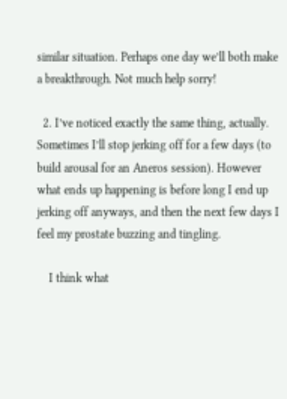similar situation. Perhaps one day we’ll both make a breakthrough. Not much help sorry!

  2. I’ve noticed exactly the same thing, actually. Sometimes I’ll stop jerking off for a few days (to build arousal for an Aneros session). However what ends up happening is before long I end up jerking off anyways, and then the next few days I feel my prostate buzzing and tingling.

    I think what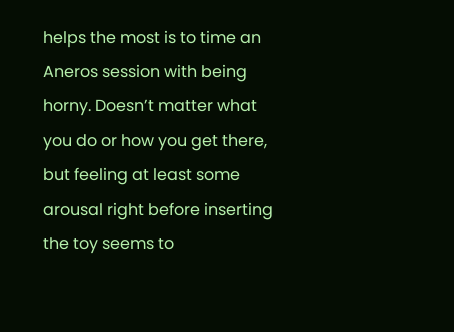helps the most is to time an Aneros session with being horny. Doesn’t matter what you do or how you get there, but feeling at least some arousal right before inserting the toy seems to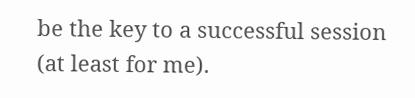be the key to a successful session (at least for me).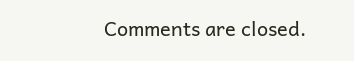Comments are closed.